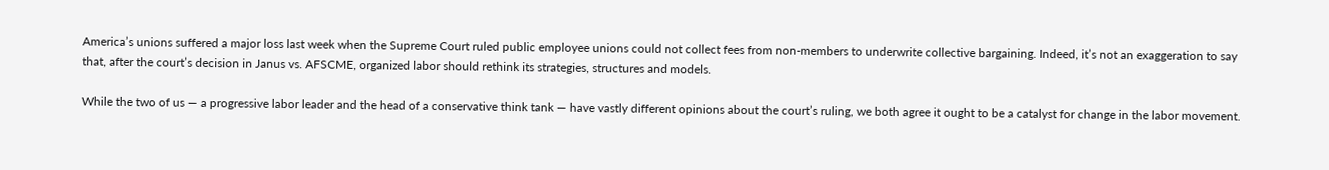America’s unions suffered a major loss last week when the Supreme Court ruled public employee unions could not collect fees from non-members to underwrite collective bargaining. Indeed, it’s not an exaggeration to say that, after the court’s decision in Janus vs. AFSCME, organized labor should rethink its strategies, structures and models.

While the two of us — a progressive labor leader and the head of a conservative think tank — have vastly different opinions about the court’s ruling, we both agree it ought to be a catalyst for change in the labor movement.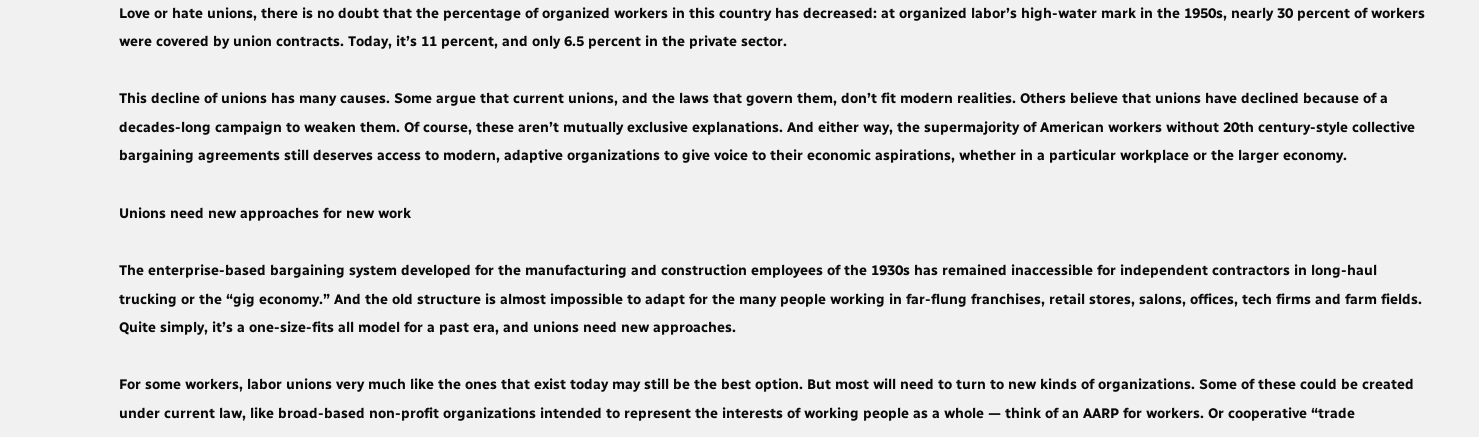Love or hate unions, there is no doubt that the percentage of organized workers in this country has decreased: at organized labor’s high-water mark in the 1950s, nearly 30 percent of workers were covered by union contracts. Today, it’s 11 percent, and only 6.5 percent in the private sector.

This decline of unions has many causes. Some argue that current unions, and the laws that govern them, don’t fit modern realities. Others believe that unions have declined because of a decades-long campaign to weaken them. Of course, these aren’t mutually exclusive explanations. And either way, the supermajority of American workers without 20th century-style collective bargaining agreements still deserves access to modern, adaptive organizations to give voice to their economic aspirations, whether in a particular workplace or the larger economy.

Unions need new approaches for new work

The enterprise-based bargaining system developed for the manufacturing and construction employees of the 1930s has remained inaccessible for independent contractors in long-haul trucking or the “gig economy.” And the old structure is almost impossible to adapt for the many people working in far-flung franchises, retail stores, salons, offices, tech firms and farm fields. Quite simply, it’s a one-size-fits all model for a past era, and unions need new approaches.

For some workers, labor unions very much like the ones that exist today may still be the best option. But most will need to turn to new kinds of organizations. Some of these could be created under current law, like broad-based non-profit organizations intended to represent the interests of working people as a whole — think of an AARP for workers. Or cooperative “trade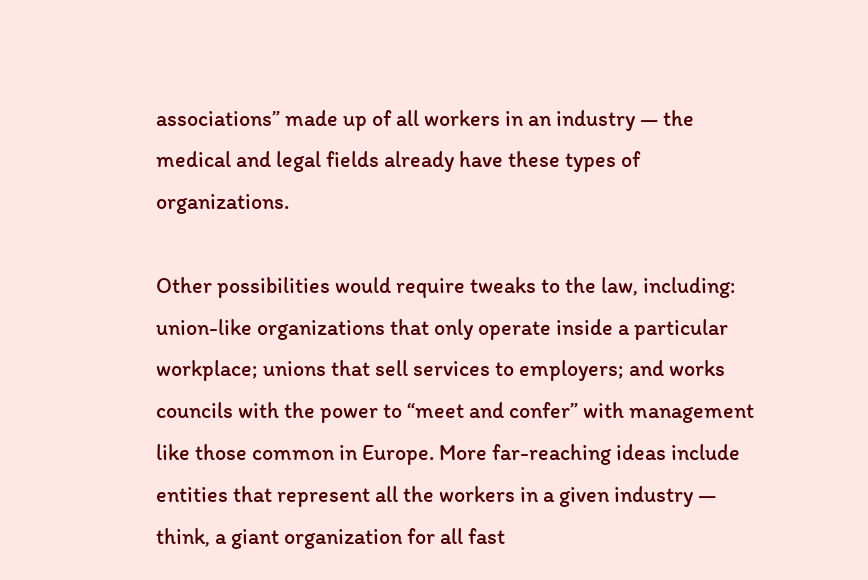associations” made up of all workers in an industry — the medical and legal fields already have these types of organizations.

Other possibilities would require tweaks to the law, including: union-like organizations that only operate inside a particular workplace; unions that sell services to employers; and works councils with the power to “meet and confer” with management like those common in Europe. More far-reaching ideas include entities that represent all the workers in a given industry — think, a giant organization for all fast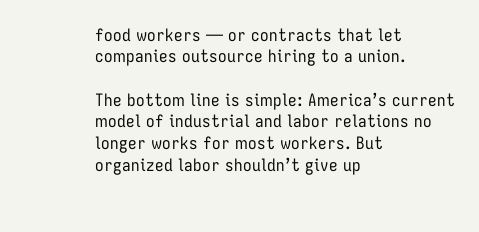food workers — or contracts that let companies outsource hiring to a union.

The bottom line is simple: America’s current model of industrial and labor relations no longer works for most workers. But organized labor shouldn’t give up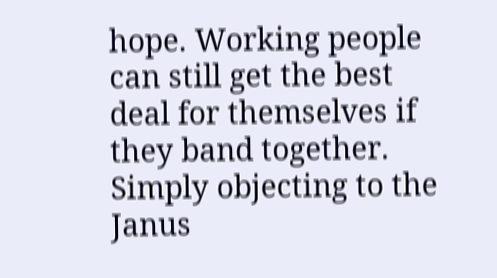hope. Working people can still get the best deal for themselves if they band together. Simply objecting to the Janus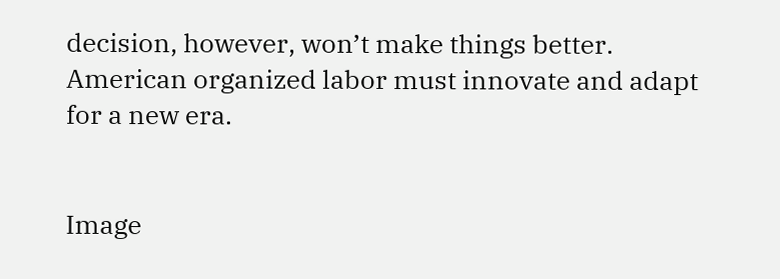decision, however, won’t make things better. American organized labor must innovate and adapt for a new era.


Image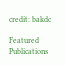credit: bakdc

Featured Publications